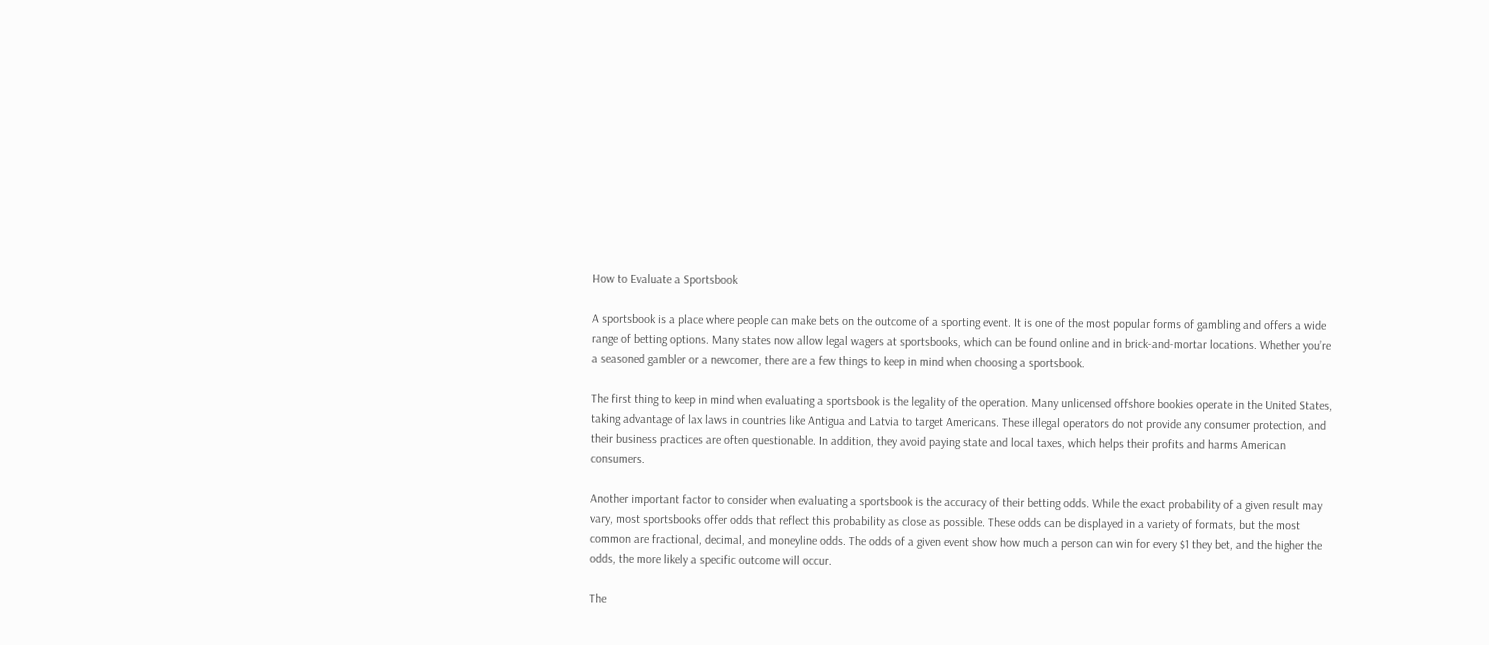How to Evaluate a Sportsbook

A sportsbook is a place where people can make bets on the outcome of a sporting event. It is one of the most popular forms of gambling and offers a wide range of betting options. Many states now allow legal wagers at sportsbooks, which can be found online and in brick-and-mortar locations. Whether you’re a seasoned gambler or a newcomer, there are a few things to keep in mind when choosing a sportsbook.

The first thing to keep in mind when evaluating a sportsbook is the legality of the operation. Many unlicensed offshore bookies operate in the United States, taking advantage of lax laws in countries like Antigua and Latvia to target Americans. These illegal operators do not provide any consumer protection, and their business practices are often questionable. In addition, they avoid paying state and local taxes, which helps their profits and harms American consumers.

Another important factor to consider when evaluating a sportsbook is the accuracy of their betting odds. While the exact probability of a given result may vary, most sportsbooks offer odds that reflect this probability as close as possible. These odds can be displayed in a variety of formats, but the most common are fractional, decimal, and moneyline odds. The odds of a given event show how much a person can win for every $1 they bet, and the higher the odds, the more likely a specific outcome will occur.

The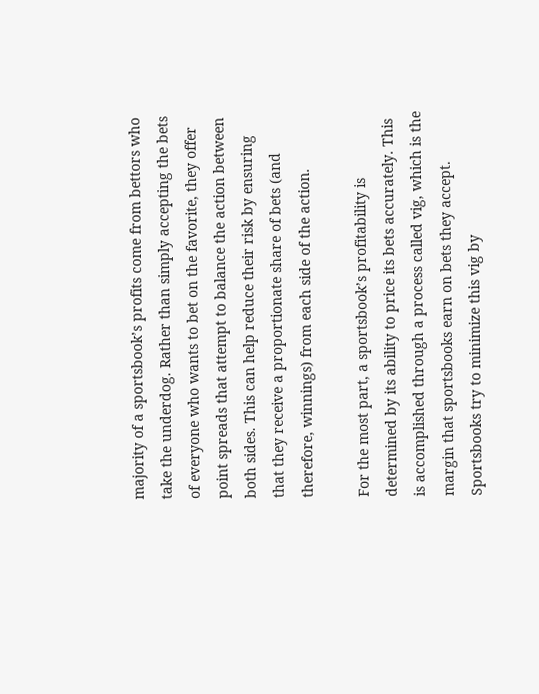majority of a sportsbook’s profits come from bettors who take the underdog. Rather than simply accepting the bets of everyone who wants to bet on the favorite, they offer point spreads that attempt to balance the action between both sides. This can help reduce their risk by ensuring that they receive a proportionate share of bets (and therefore, winnings) from each side of the action.

For the most part, a sportsbook’s profitability is determined by its ability to price its bets accurately. This is accomplished through a process called vig, which is the margin that sportsbooks earn on bets they accept. Sportsbooks try to minimize this vig by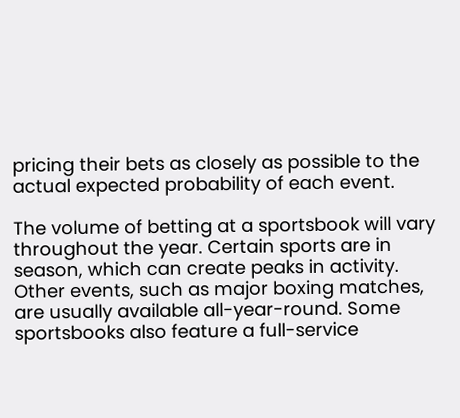pricing their bets as closely as possible to the actual expected probability of each event.

The volume of betting at a sportsbook will vary throughout the year. Certain sports are in season, which can create peaks in activity. Other events, such as major boxing matches, are usually available all-year-round. Some sportsbooks also feature a full-service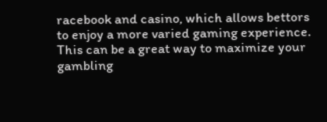racebook and casino, which allows bettors to enjoy a more varied gaming experience. This can be a great way to maximize your gambling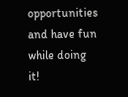opportunities and have fun while doing it!